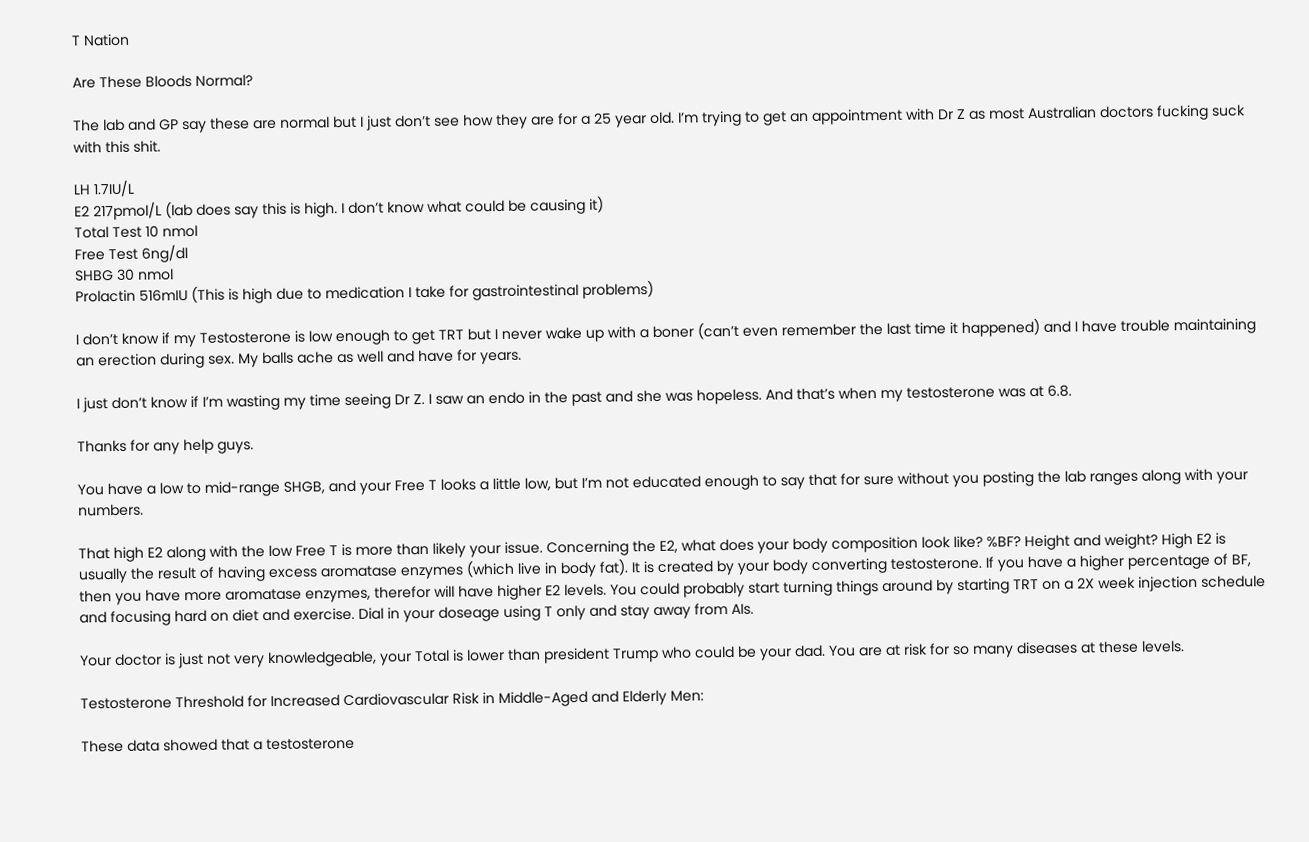T Nation

Are These Bloods Normal?

The lab and GP say these are normal but I just don’t see how they are for a 25 year old. I’m trying to get an appointment with Dr Z as most Australian doctors fucking suck with this shit.

LH 1.7IU/L
E2 217pmol/L (lab does say this is high. I don’t know what could be causing it)
Total Test 10 nmol
Free Test 6ng/dl
SHBG 30 nmol
Prolactin 516mIU (This is high due to medication I take for gastrointestinal problems)

I don’t know if my Testosterone is low enough to get TRT but I never wake up with a boner (can’t even remember the last time it happened) and I have trouble maintaining an erection during sex. My balls ache as well and have for years.

I just don’t know if I’m wasting my time seeing Dr Z. I saw an endo in the past and she was hopeless. And that’s when my testosterone was at 6.8.

Thanks for any help guys.

You have a low to mid-range SHGB, and your Free T looks a little low, but I’m not educated enough to say that for sure without you posting the lab ranges along with your numbers.

That high E2 along with the low Free T is more than likely your issue. Concerning the E2, what does your body composition look like? %BF? Height and weight? High E2 is usually the result of having excess aromatase enzymes (which live in body fat). It is created by your body converting testosterone. If you have a higher percentage of BF, then you have more aromatase enzymes, therefor will have higher E2 levels. You could probably start turning things around by starting TRT on a 2X week injection schedule and focusing hard on diet and exercise. Dial in your doseage using T only and stay away from AIs.

Your doctor is just not very knowledgeable, your Total is lower than president Trump who could be your dad. You are at risk for so many diseases at these levels.

Testosterone Threshold for Increased Cardiovascular Risk in Middle-Aged and Elderly Men:

These data showed that a testosterone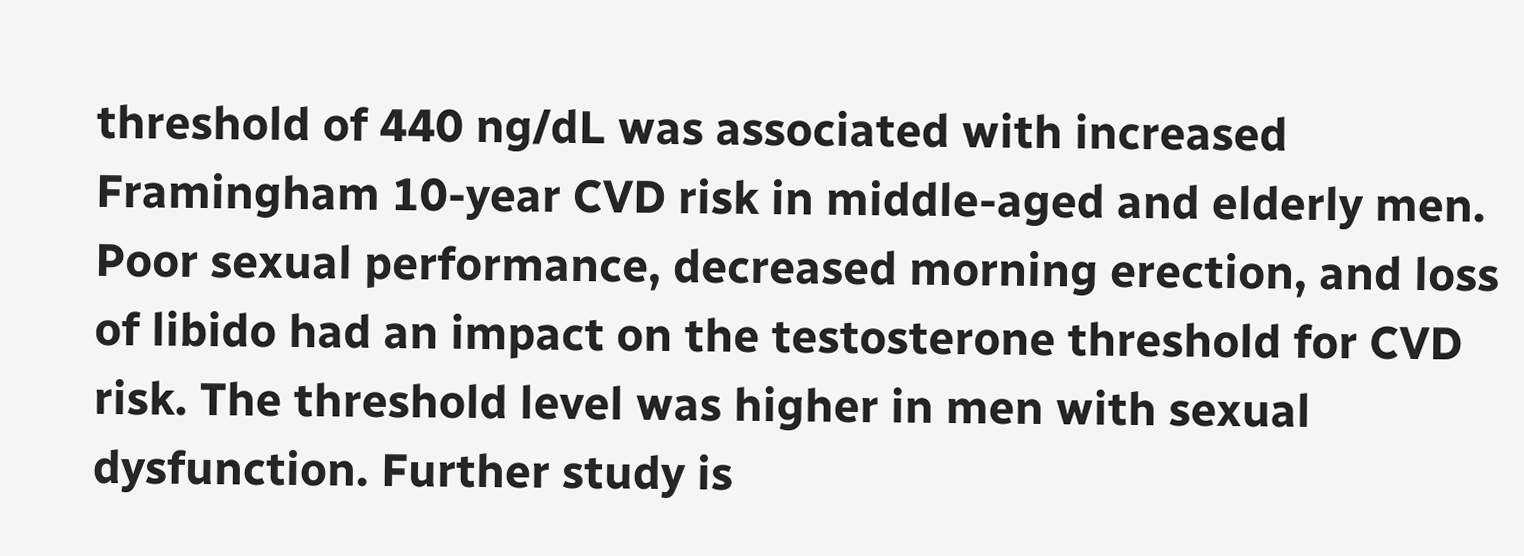threshold of 440 ng/dL was associated with increased Framingham 10-year CVD risk in middle-aged and elderly men. Poor sexual performance, decreased morning erection, and loss of libido had an impact on the testosterone threshold for CVD risk. The threshold level was higher in men with sexual dysfunction. Further study is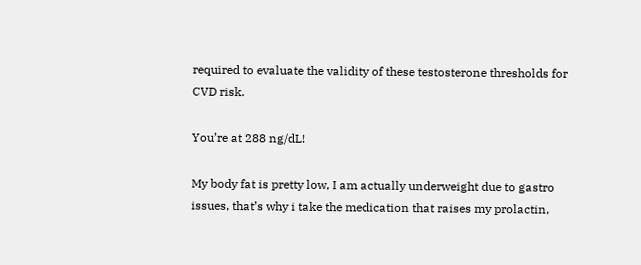required to evaluate the validity of these testosterone thresholds for CVD risk.

You’re at 288 ng/dL!

My body fat is pretty low, I am actually underweight due to gastro issues, that’s why i take the medication that raises my prolactin,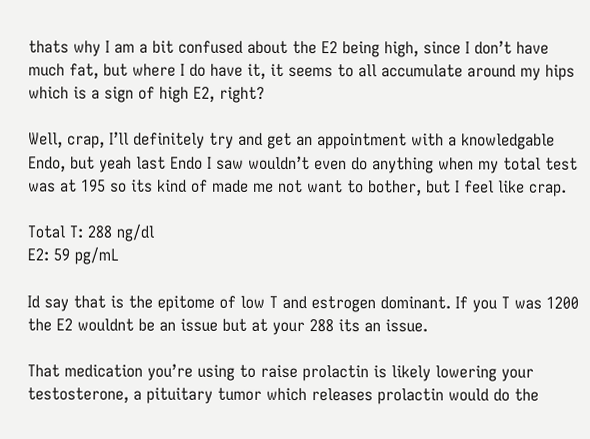thats why I am a bit confused about the E2 being high, since I don’t have much fat, but where I do have it, it seems to all accumulate around my hips which is a sign of high E2, right?

Well, crap, I’ll definitely try and get an appointment with a knowledgable Endo, but yeah last Endo I saw wouldn’t even do anything when my total test was at 195 so its kind of made me not want to bother, but I feel like crap.

Total T: 288 ng/dl
E2: 59 pg/mL

Id say that is the epitome of low T and estrogen dominant. If you T was 1200 the E2 wouldnt be an issue but at your 288 its an issue.

That medication you’re using to raise prolactin is likely lowering your testosterone, a pituitary tumor which releases prolactin would do the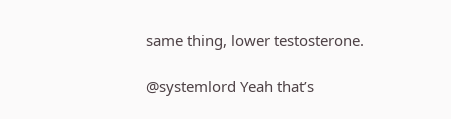same thing, lower testosterone.

@systemlord Yeah that’s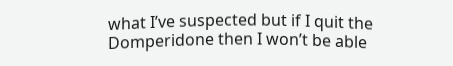what I’ve suspected but if I quit the Domperidone then I won’t be able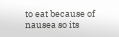to eat because of nausea so its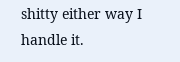shitty either way I handle it.